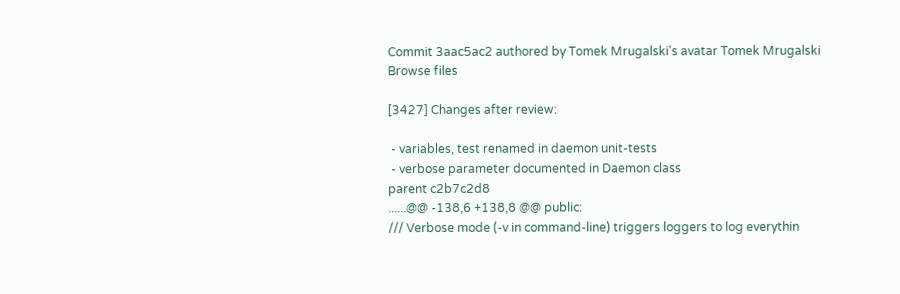Commit 3aac5ac2 authored by Tomek Mrugalski's avatar Tomek Mrugalski
Browse files

[3427] Changes after review:

 - variables, test renamed in daemon unit-tests
 - verbose parameter documented in Daemon class
parent c2b7c2d8
......@@ -138,6 +138,8 @@ public:
/// Verbose mode (-v in command-line) triggers loggers to log everythin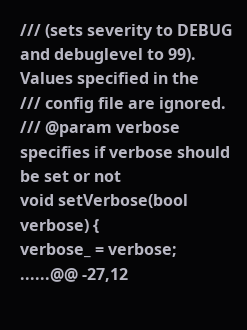/// (sets severity to DEBUG and debuglevel to 99). Values specified in the
/// config file are ignored.
/// @param verbose specifies if verbose should be set or not
void setVerbose(bool verbose) {
verbose_ = verbose;
......@@ -27,12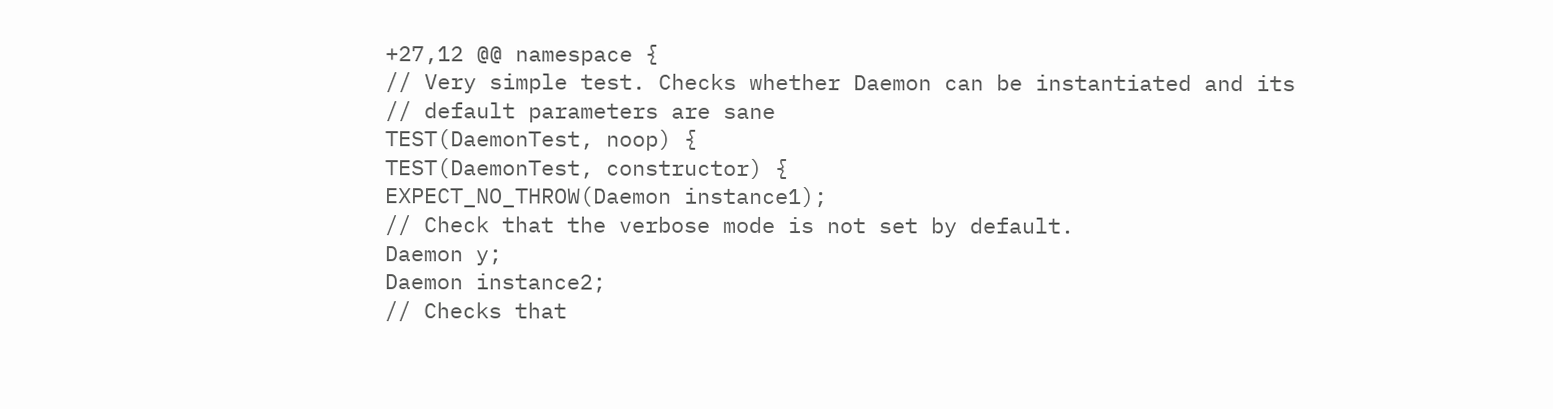+27,12 @@ namespace {
// Very simple test. Checks whether Daemon can be instantiated and its
// default parameters are sane
TEST(DaemonTest, noop) {
TEST(DaemonTest, constructor) {
EXPECT_NO_THROW(Daemon instance1);
// Check that the verbose mode is not set by default.
Daemon y;
Daemon instance2;
// Checks that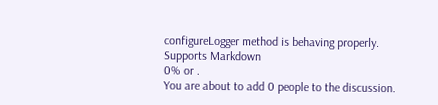configureLogger method is behaving properly.
Supports Markdown
0% or .
You are about to add 0 people to the discussion.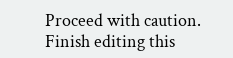Proceed with caution.
Finish editing this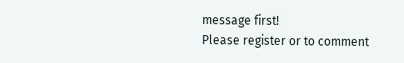message first!
Please register or to comment